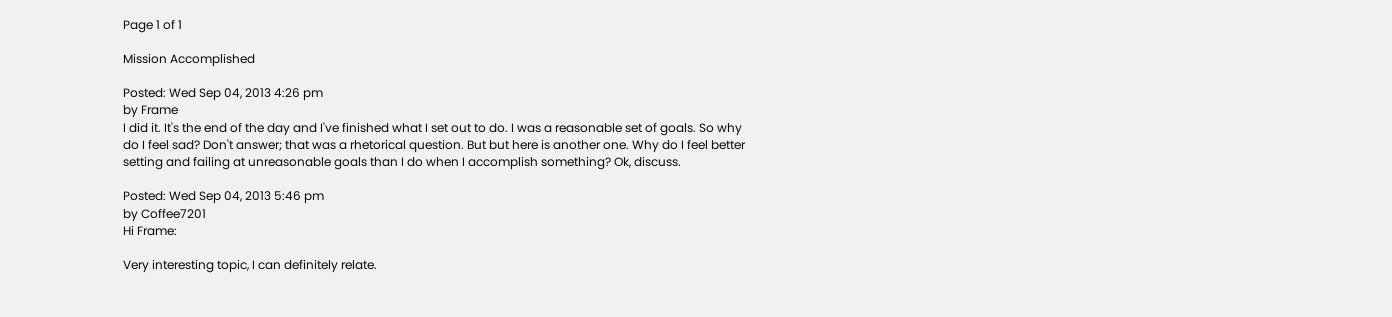Page 1 of 1

Mission Accomplished

Posted: Wed Sep 04, 2013 4:26 pm
by Frame
I did it. It's the end of the day and I've finished what I set out to do. I was a reasonable set of goals. So why do I feel sad? Don't answer; that was a rhetorical question. But but here is another one. Why do I feel better setting and failing at unreasonable goals than I do when I accomplish something? Ok, discuss.

Posted: Wed Sep 04, 2013 5:46 pm
by Coffee7201
Hi Frame:

Very interesting topic, I can definitely relate.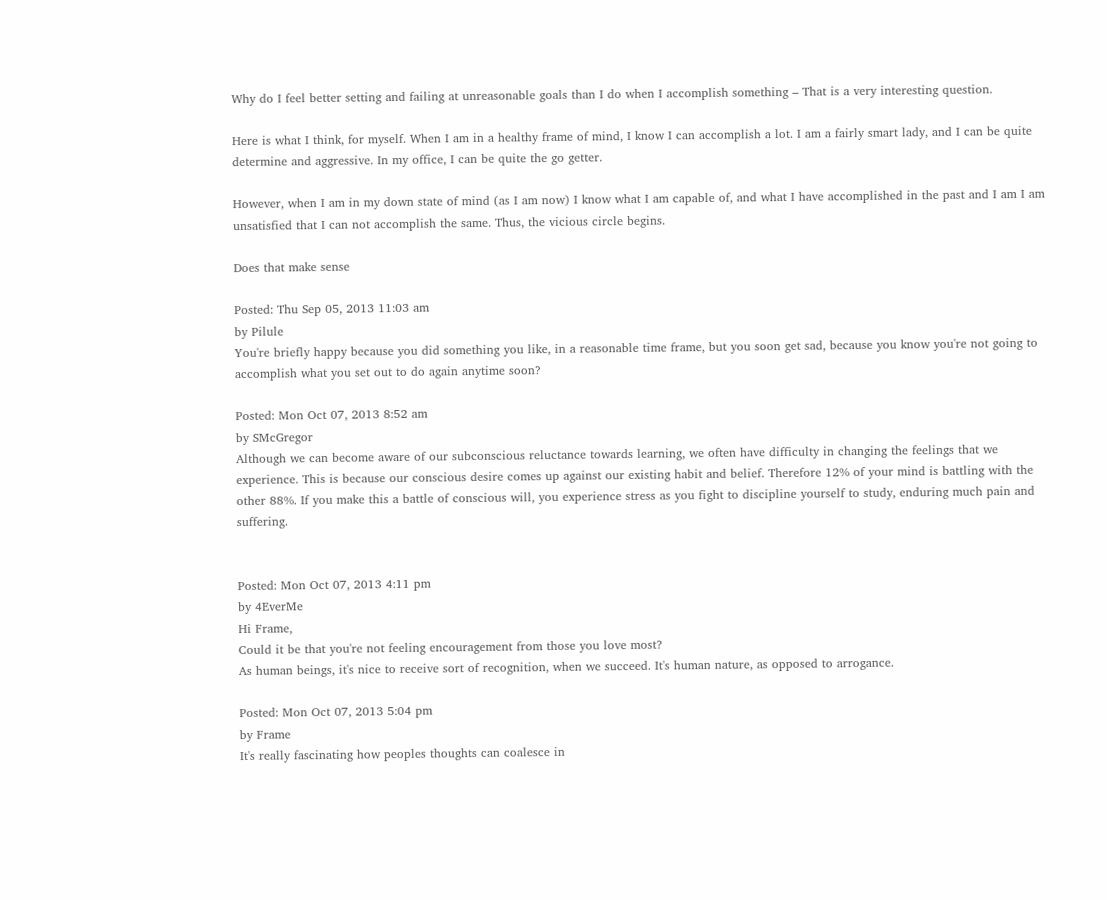Why do I feel better setting and failing at unreasonable goals than I do when I accomplish something – That is a very interesting question.

Here is what I think, for myself. When I am in a healthy frame of mind, I know I can accomplish a lot. I am a fairly smart lady, and I can be quite determine and aggressive. In my office, I can be quite the go getter.

However, when I am in my down state of mind (as I am now) I know what I am capable of, and what I have accomplished in the past and I am I am unsatisfied that I can not accomplish the same. Thus, the vicious circle begins.

Does that make sense

Posted: Thu Sep 05, 2013 11:03 am
by Pilule
You're briefly happy because you did something you like, in a reasonable time frame, but you soon get sad, because you know you're not going to accomplish what you set out to do again anytime soon?

Posted: Mon Oct 07, 2013 8:52 am
by SMcGregor
Although we can become aware of our subconscious reluctance towards learning, we often have difficulty in changing the feelings that we experience. This is because our conscious desire comes up against our existing habit and belief. Therefore 12% of your mind is battling with the other 88%. If you make this a battle of conscious will, you experience stress as you fight to discipline yourself to study, enduring much pain and suffering.


Posted: Mon Oct 07, 2013 4:11 pm
by 4EverMe
Hi Frame,
Could it be that you're not feeling encouragement from those you love most?
As human beings, it's nice to receive sort of recognition, when we succeed. It's human nature, as opposed to arrogance.

Posted: Mon Oct 07, 2013 5:04 pm
by Frame
It's really fascinating how peoples thoughts can coalesce in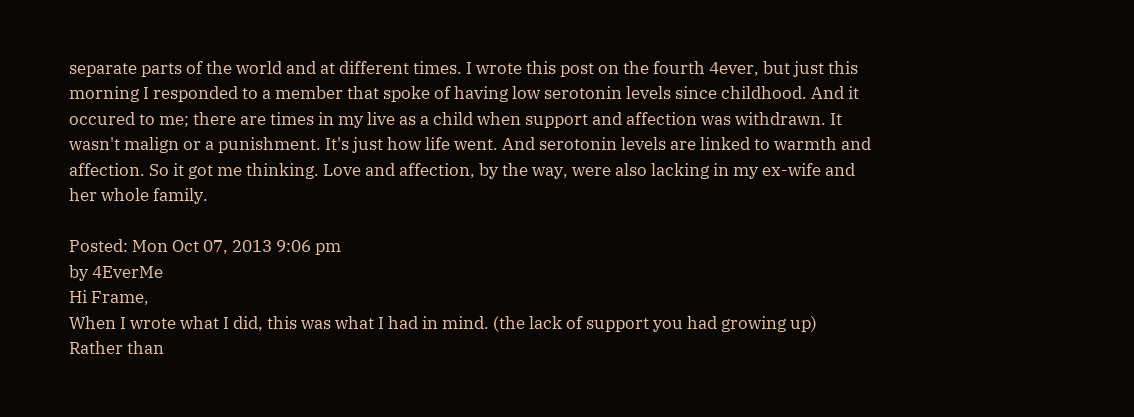separate parts of the world and at different times. I wrote this post on the fourth 4ever, but just this morning I responded to a member that spoke of having low serotonin levels since childhood. And it occured to me; there are times in my live as a child when support and affection was withdrawn. It wasn't malign or a punishment. It's just how life went. And serotonin levels are linked to warmth and affection. So it got me thinking. Love and affection, by the way, were also lacking in my ex-wife and her whole family.

Posted: Mon Oct 07, 2013 9:06 pm
by 4EverMe
Hi Frame,
When I wrote what I did, this was what I had in mind. (the lack of support you had growing up)
Rather than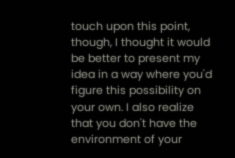touch upon this point, though, I thought it would be better to present my idea in a way where you'd figure this possibility on your own. I also realize that you don't have the environment of your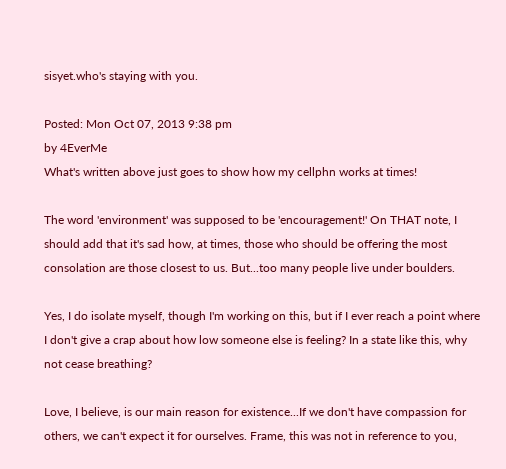sisyet.who's staying with you.

Posted: Mon Oct 07, 2013 9:38 pm
by 4EverMe
What's written above just goes to show how my cellphn works at times!

The word 'environment' was supposed to be 'encouragement!' On THAT note, I should add that it's sad how, at times, those who should be offering the most consolation are those closest to us. But...too many people live under boulders.

Yes, I do isolate myself, though I'm working on this, but if I ever reach a point where I don't give a crap about how low someone else is feeling? In a state like this, why not cease breathing?

Love, I believe, is our main reason for existence...If we don't have compassion for others, we can't expect it for ourselves. Frame, this was not in reference to you,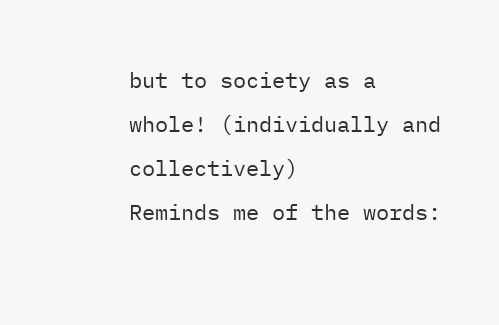but to society as a whole! (individually and collectively)
Reminds me of the words: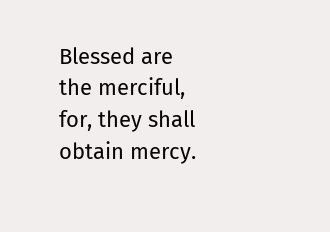Blessed are the merciful, for, they shall obtain mercy.